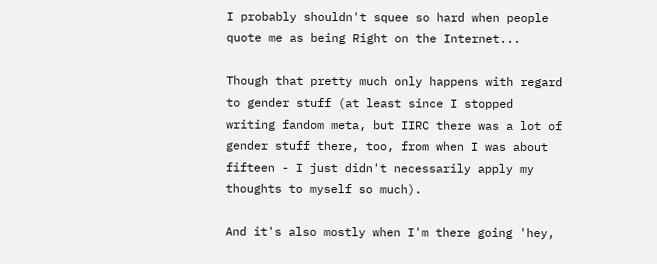I probably shouldn't squee so hard when people quote me as being Right on the Internet...

Though that pretty much only happens with regard to gender stuff (at least since I stopped writing fandom meta, but IIRC there was a lot of gender stuff there, too, from when I was about fifteen - I just didn't necessarily apply my thoughts to myself so much).

And it's also mostly when I'm there going 'hey,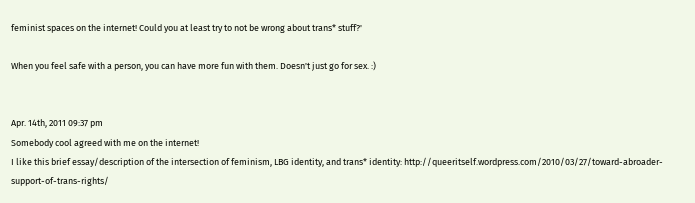feminist spaces on the internet! Could you at least try to not be wrong about trans* stuff?'

When you feel safe with a person, you can have more fun with them. Doesn't just go for sex. :)


Apr. 14th, 2011 09:37 pm
Somebody cool agreed with me on the internet!
I like this brief essay/description of the intersection of feminism, LBG identity, and trans* identity: http://queeritself.wordpress.com/2010/03/27/toward-abroader-support-of-trans-rights/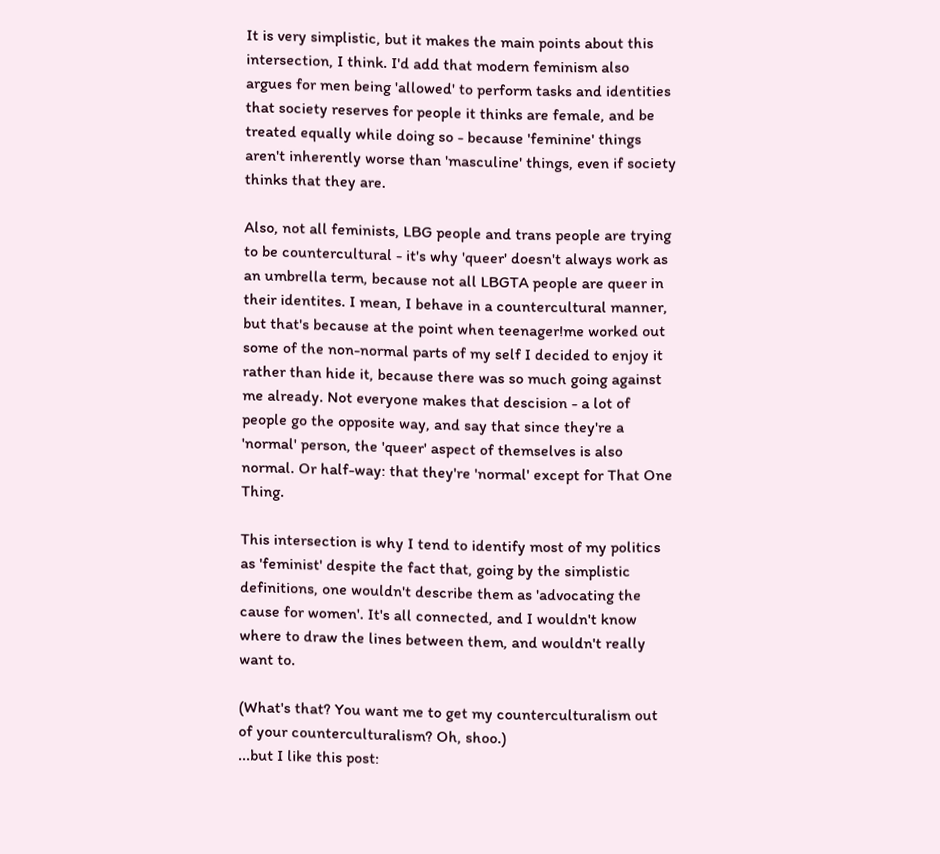It is very simplistic, but it makes the main points about this intersection, I think. I'd add that modern feminism also argues for men being 'allowed' to perform tasks and identities that society reserves for people it thinks are female, and be treated equally while doing so - because 'feminine' things aren't inherently worse than 'masculine' things, even if society thinks that they are.

Also, not all feminists, LBG people and trans people are trying to be countercultural - it's why 'queer' doesn't always work as an umbrella term, because not all LBGTA people are queer in their identites. I mean, I behave in a countercultural manner, but that's because at the point when teenager!me worked out some of the non-normal parts of my self I decided to enjoy it rather than hide it, because there was so much going against me already. Not everyone makes that descision - a lot of people go the opposite way, and say that since they're a 'normal' person, the 'queer' aspect of themselves is also normal. Or half-way: that they're 'normal' except for That One Thing.

This intersection is why I tend to identify most of my politics as 'feminist' despite the fact that, going by the simplistic definitions, one wouldn't describe them as 'advocating the cause for women'. It's all connected, and I wouldn't know where to draw the lines between them, and wouldn't really want to.

(What's that? You want me to get my counterculturalism out of your counterculturalism? Oh, shoo.)
...but I like this post: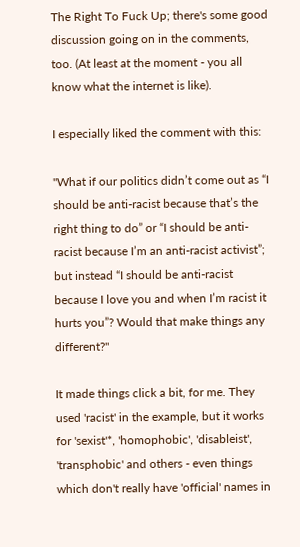The Right To Fuck Up; there's some good discussion going on in the comments, too. (At least at the moment - you all know what the internet is like).

I especially liked the comment with this:

"What if our politics didn’t come out as “I should be anti-racist because that’s the right thing to do” or “I should be anti-racist because I’m an anti-racist activist”; but instead “I should be anti-racist because I love you and when I’m racist it hurts you”? Would that make things any different?"

It made things click a bit, for me. They used 'racist' in the example, but it works for 'sexist'*, 'homophobic', 'disableist', 'transphobic' and others - even things which don't really have 'official' names in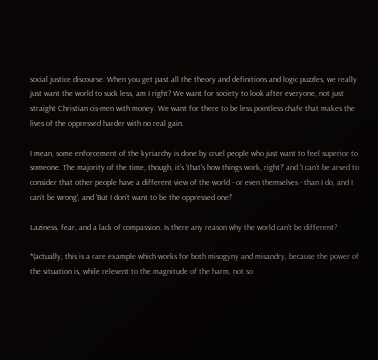social justice discourse. When you get past all the theory and definitions and logic puzzles, we really just want the world to suck less, am I right? We want for society to look after everyone, not just straight Christian cis-men with money. We want for there to be less pointless chafe that makes the lives of the oppressed harder with no real gain.

I mean, some enforcement of the kyriarchy is done by cruel people who just want to feel superior to someone. The majority of the time, though, it's 'that's how things work, right?' and 'I can't be arsed to consider that other people have a different view of the world - or even themselves - than I do, and I can't be wrong', and 'But I don't want to be the oppressed one!'

Laziness, fear, and a lack of compassion. Is there any reason why the world can't be different?

*(actually, this is a rare example which works for both misogyny and misandry, because the power of the situation is, while relevent to the magnitude of the harm, not so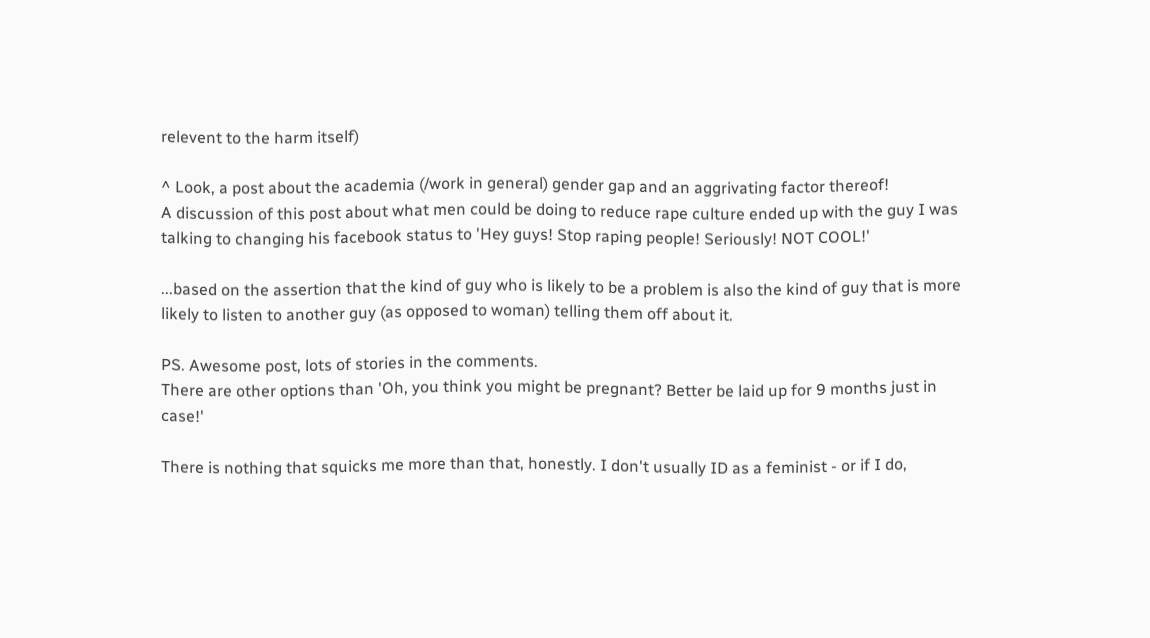relevent to the harm itself)

^ Look, a post about the academia (/work in general) gender gap and an aggrivating factor thereof!
A discussion of this post about what men could be doing to reduce rape culture ended up with the guy I was talking to changing his facebook status to 'Hey guys! Stop raping people! Seriously! NOT COOL!'

...based on the assertion that the kind of guy who is likely to be a problem is also the kind of guy that is more likely to listen to another guy (as opposed to woman) telling them off about it.

PS. Awesome post, lots of stories in the comments.
There are other options than 'Oh, you think you might be pregnant? Better be laid up for 9 months just in case!'

There is nothing that squicks me more than that, honestly. I don't usually ID as a feminist - or if I do,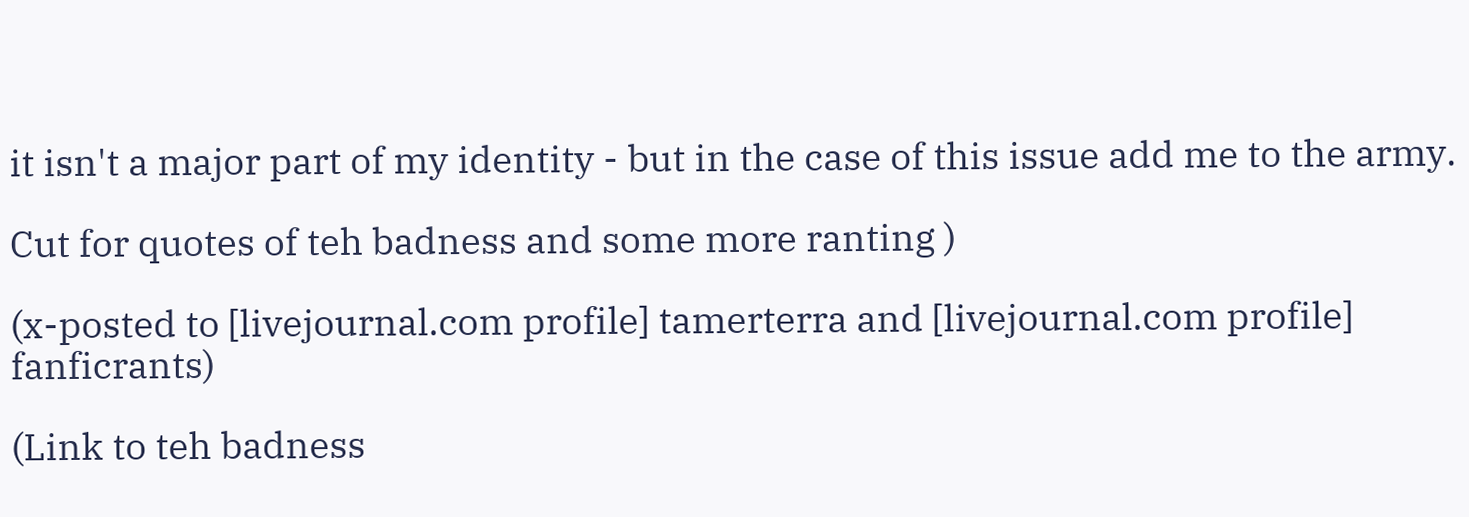it isn't a major part of my identity - but in the case of this issue add me to the army.

Cut for quotes of teh badness and some more ranting )

(x-posted to [livejournal.com profile] tamerterra and [livejournal.com profile] fanficrants)

(Link to teh badness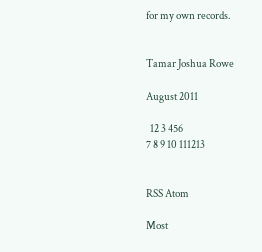for my own records.


Tamar Joshua Rowe

August 2011

  12 3 456
7 8 9 10 111213


RSS Atom

Most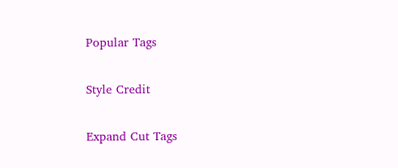Popular Tags

Style Credit

Expand Cut Tags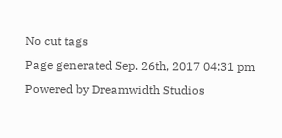No cut tags
Page generated Sep. 26th, 2017 04:31 pm
Powered by Dreamwidth Studios